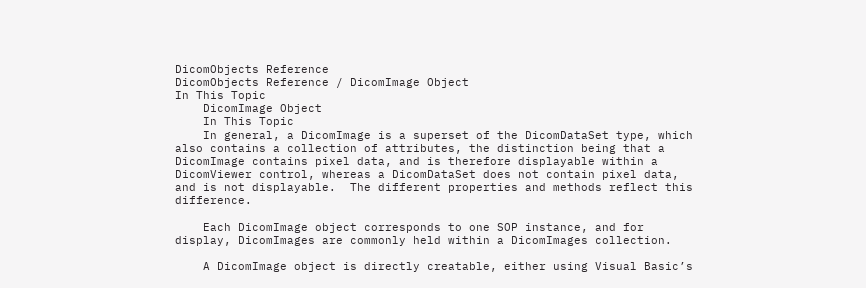DicomObjects Reference
DicomObjects Reference / DicomImage Object
In This Topic
    DicomImage Object
    In This Topic
    In general, a DicomImage is a superset of the DicomDataSet type, which also contains a collection of attributes, the distinction being that a DicomImage contains pixel data, and is therefore displayable within a DicomViewer control, whereas a DicomDataSet does not contain pixel data, and is not displayable.  The different properties and methods reflect this difference.

    Each DicomImage object corresponds to one SOP instance, and for display, DicomImages are commonly held within a DicomImages collection.

    A DicomImage object is directly creatable, either using Visual Basic’s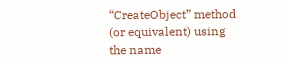“CreateObject” method (or equivalent) using the name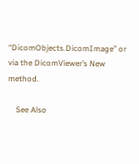“DicomObjects.DicomImage” or via the DicomViewer’s New method.

    See Also